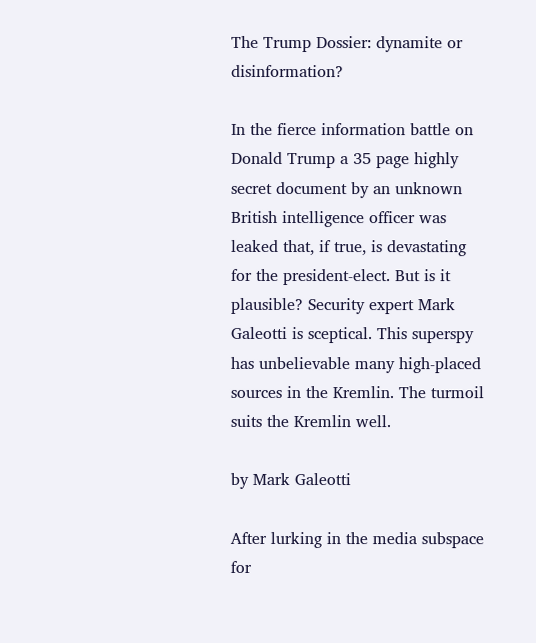The Trump Dossier: dynamite or disinformation?

In the fierce information battle on Donald Trump a 35 page highly secret document by an unknown British intelligence officer was leaked that, if true, is devastating for the president-elect. But is it plausible? Security expert Mark Galeotti is sceptical. This superspy has unbelievable many high-placed sources in the Kremlin. The turmoil suits the Kremlin well.

by Mark Galeotti

After lurking in the media subspace for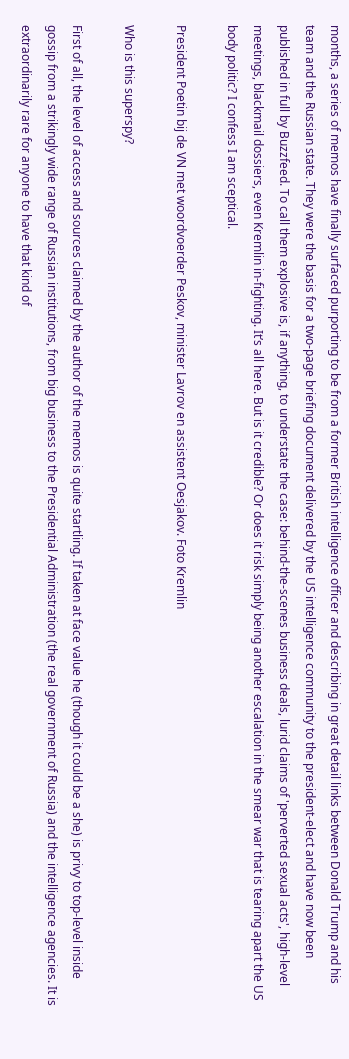months, a series of memos have finally surfaced purporting to be from a former British intelligence officer and describing in great detail links between Donald Trump and his team and the Russian state. They were the basis for a two-page briefing document delivered by the US intelligence community to the president-elect and have now been published in full by Buzzfeed. To call them explosive is, if anything, to understate the case: behind-the-scenes business deals, lurid claims of 'perverted sexual acts', high-level meetings, blackmail dossiers, even Kremlin in-fighting. It’s all here. But is it credible? Or does it risk simply being another escalation in the smear war that is tearing apart the US body politic? I confess I am sceptical.

President Poetin bij de VN met woordvoerder Peskov, minister Lavrov en assistent Oesjakov. Foto Kremlin

Who is this superspy?

First of all, the level of access and sources claimed by the author of the memos is quite startling. If taken at face value he (though it could be a she) is privy to top-level inside gossip from a strikingly wide range of Russian institutions, from big business to the Presidential Administration (the real government of Russia) and the intelligence agencies. It is extraordinarily rare for anyone to have that kind of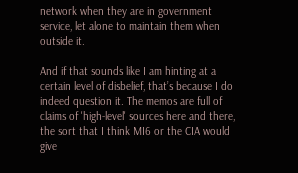network when they are in government service, let alone to maintain them when outside it.

And if that sounds like I am hinting at a certain level of disbelief, that’s because I do indeed question it. The memos are full of claims of 'high-level' sources here and there, the sort that I think MI6 or the CIA would give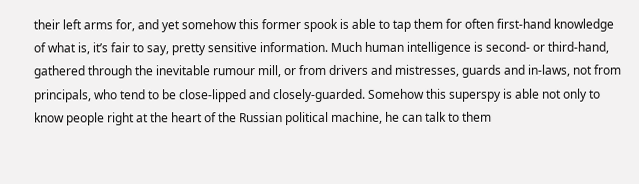their left arms for, and yet somehow this former spook is able to tap them for often first-hand knowledge of what is, it’s fair to say, pretty sensitive information. Much human intelligence is second- or third-hand, gathered through the inevitable rumour mill, or from drivers and mistresses, guards and in-laws, not from principals, who tend to be close-lipped and closely-guarded. Somehow this superspy is able not only to know people right at the heart of the Russian political machine, he can talk to them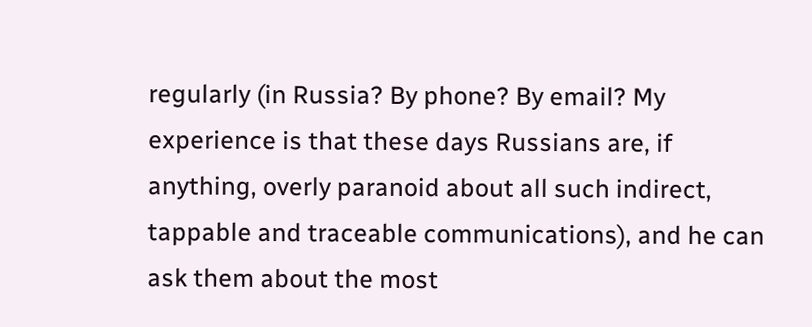regularly (in Russia? By phone? By email? My experience is that these days Russians are, if anything, overly paranoid about all such indirect, tappable and traceable communications), and he can ask them about the most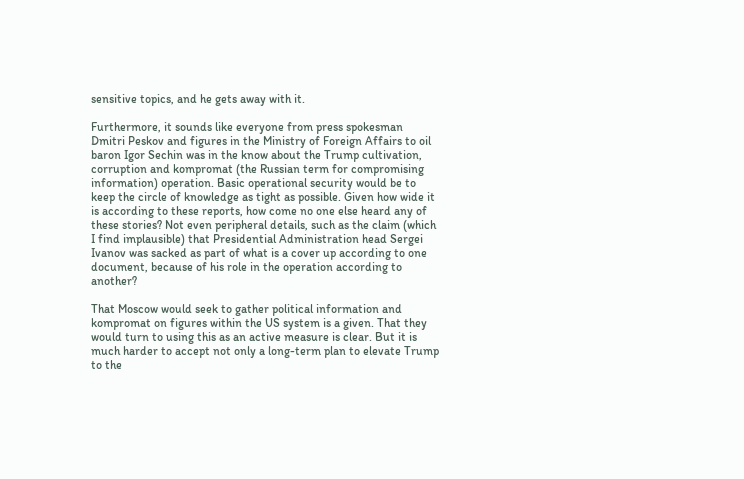sensitive topics, and he gets away with it.

Furthermore, it sounds like everyone from press spokesman Dmitri Peskov and figures in the Ministry of Foreign Affairs to oil baron Igor Sechin was in the know about the Trump cultivation, corruption and kompromat (the Russian term for compromising information) operation. Basic operational security would be to keep the circle of knowledge as tight as possible. Given how wide it is according to these reports, how come no one else heard any of these stories? Not even peripheral details, such as the claim (which I find implausible) that Presidential Administration head Sergei Ivanov was sacked as part of what is a cover up according to one document, because of his role in the operation according to another?

That Moscow would seek to gather political information and kompromat on figures within the US system is a given. That they would turn to using this as an active measure is clear. But it is much harder to accept not only a long-term plan to elevate Trump to the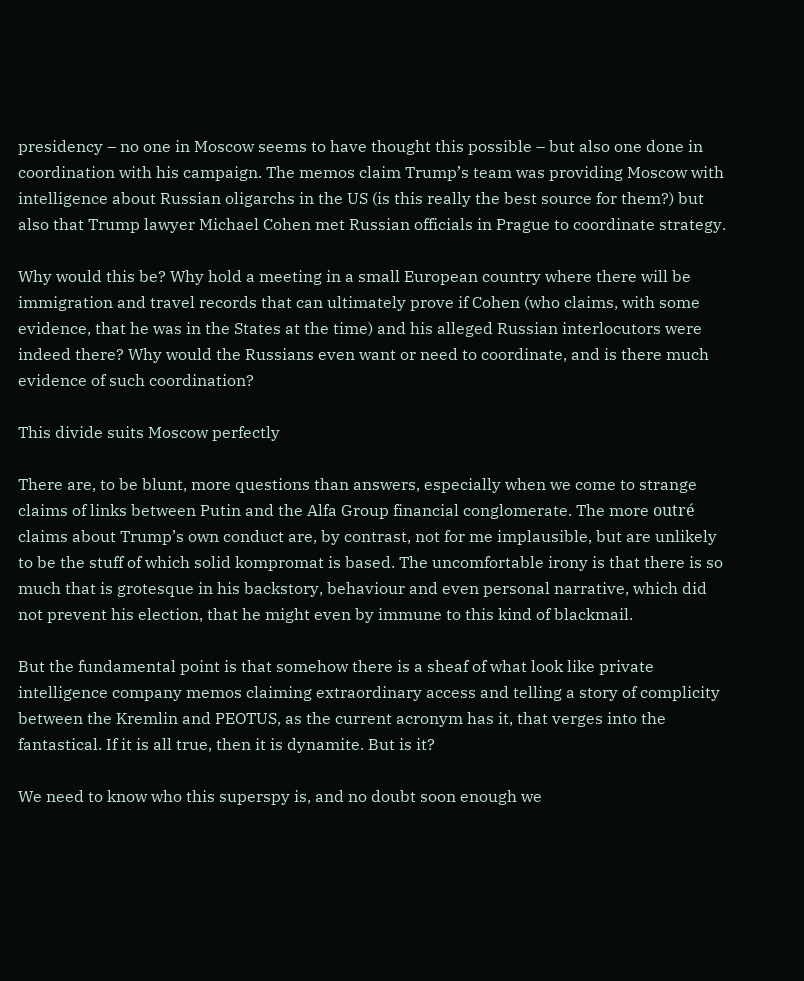presidency – no one in Moscow seems to have thought this possible – but also one done in coordination with his campaign. The memos claim Trump’s team was providing Moscow with intelligence about Russian oligarchs in the US (is this really the best source for them?) but also that Trump lawyer Michael Cohen met Russian officials in Prague to coordinate strategy.

Why would this be? Why hold a meeting in a small European country where there will be immigration and travel records that can ultimately prove if Cohen (who claims, with some evidence, that he was in the States at the time) and his alleged Russian interlocutors were indeed there? Why would the Russians even want or need to coordinate, and is there much evidence of such coordination?

This divide suits Moscow perfectly

There are, to be blunt, more questions than answers, especially when we come to strange claims of links between Putin and the Alfa Group financial conglomerate. The more outré claims about Trump’s own conduct are, by contrast, not for me implausible, but are unlikely to be the stuff of which solid kompromat is based. The uncomfortable irony is that there is so much that is grotesque in his backstory, behaviour and even personal narrative, which did not prevent his election, that he might even by immune to this kind of blackmail.

But the fundamental point is that somehow there is a sheaf of what look like private intelligence company memos claiming extraordinary access and telling a story of complicity between the Kremlin and PEOTUS, as the current acronym has it, that verges into the fantastical. If it is all true, then it is dynamite. But is it?

We need to know who this superspy is, and no doubt soon enough we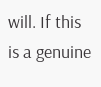will. If this is a genuine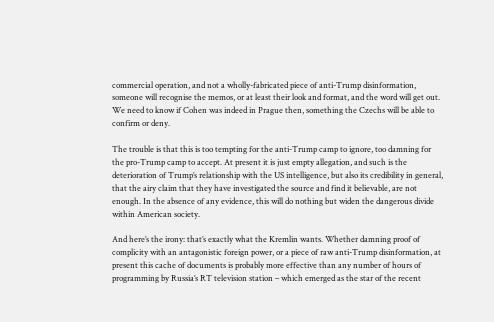commercial operation, and not a wholly-fabricated piece of anti-Trump disinformation, someone will recognise the memos, or at least their look and format, and the word will get out. We need to know if Cohen was indeed in Prague then, something the Czechs will be able to confirm or deny.

The trouble is that this is too tempting for the anti-Trump camp to ignore, too damning for the pro-Trump camp to accept. At present it is just empty allegation, and such is the deterioration of Trump’s relationship with the US intelligence, but also its credibility in general, that the airy claim that they have investigated the source and find it believable, are not enough. In the absence of any evidence, this will do nothing but widen the dangerous divide within American society.

And here’s the irony: that’s exactly what the Kremlin wants. Whether damning proof of complicity with an antagonistic foreign power, or a piece of raw anti-Trump disinformation, at present this cache of documents is probably more effective than any number of hours of programming by Russia’s RT television station – which emerged as the star of the recent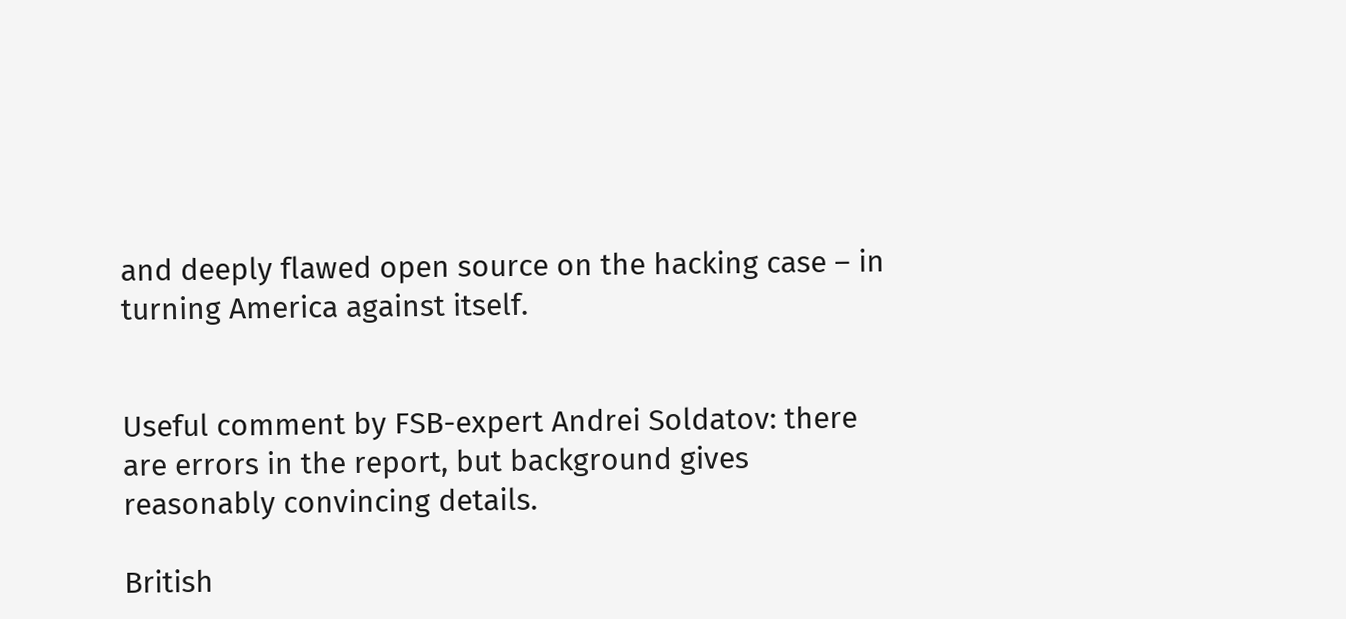and deeply flawed open source on the hacking case – in turning America against itself.


Useful comment by FSB-expert Andrei Soldatov: there are errors in the report, but background gives reasonably convincing details.

British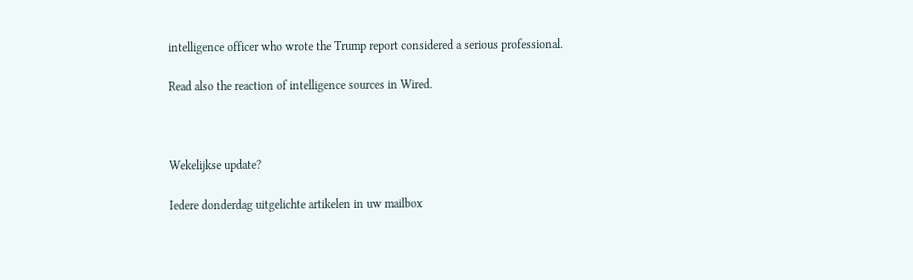intelligence officer who wrote the Trump report considered a serious professional.

Read also the reaction of intelligence sources in Wired.



Wekelijkse update?

Iedere donderdag uitgelichte artikelen in uw mailbox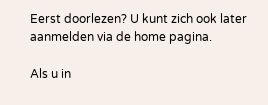Eerst doorlezen? U kunt zich ook later aanmelden via de home pagina.

Als u in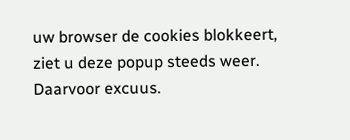uw browser de cookies blokkeert, ziet u deze popup steeds weer. Daarvoor excuus.